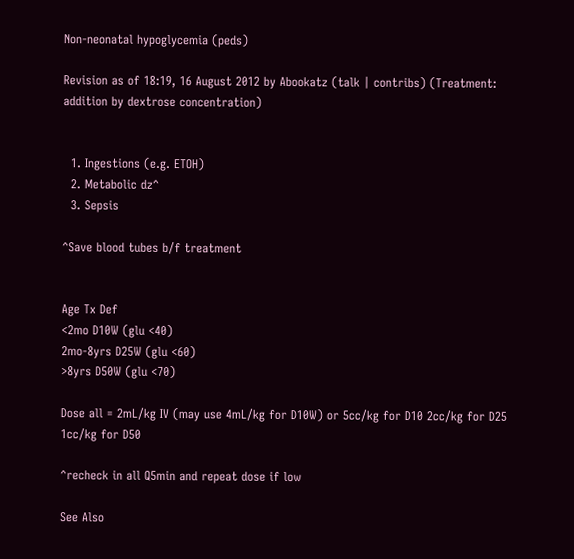Non-neonatal hypoglycemia (peds)

Revision as of 18:19, 16 August 2012 by Abookatz (talk | contribs) (Treatment: addition by dextrose concentration)


  1. Ingestions (e.g. ETOH)
  2. Metabolic dz^
  3. Sepsis

^Save blood tubes b/f treatment


Age Tx Def
<2mo D10W (glu <40)
2mo-8yrs D25W (glu <60)
>8yrs D50W (glu <70)

Dose all = 2mL/kg IV (may use 4mL/kg for D10W) or 5cc/kg for D10 2cc/kg for D25 1cc/kg for D50

^recheck in all Q5min and repeat dose if low

See Also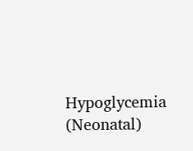Hypoglycemia (Neonatal)